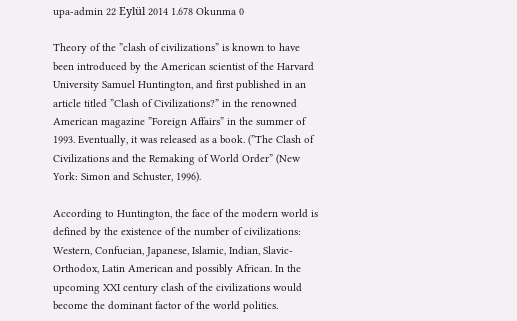upa-admin 22 Eylül 2014 1.678 Okunma 0

Theory of the ”clash of civilizations” is known to have been introduced by the American scientist of the Harvard University Samuel Huntington, and first published in an article titled ”Clash of Civilizations?” in the renowned American magazine ”Foreign Affairs” in the summer of 1993. Eventually, it was released as a book. (”The Clash of Civilizations and the Remaking of World Order” (New York: Simon and Schuster, 1996).

According to Huntington, the face of the modern world is defined by the existence of the number of civilizations: Western, Confucian, Japanese, Islamic, Indian, Slavic-Orthodox, Latin American and possibly African. In the upcoming XXI century clash of the civilizations would become the dominant factor of the world politics.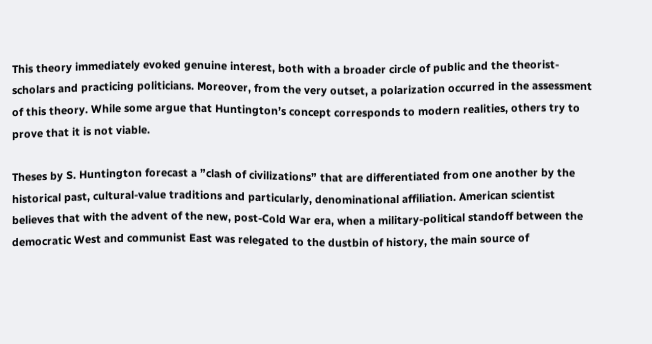This theory immediately evoked genuine interest, both with a broader circle of public and the theorist-scholars and practicing politicians. Moreover, from the very outset, a polarization occurred in the assessment of this theory. While some argue that Huntington’s concept corresponds to modern realities, others try to prove that it is not viable.

Theses by S. Huntington forecast a ”clash of civilizations” that are differentiated from one another by the historical past, cultural-value traditions and particularly, denominational affiliation. American scientist believes that with the advent of the new, post-Cold War era, when a military-political standoff between the democratic West and communist East was relegated to the dustbin of history, the main source of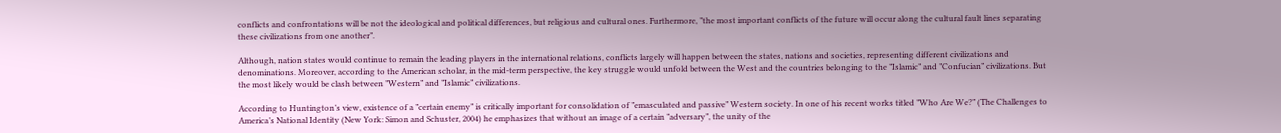conflicts and confrontations will be not the ideological and political differences, but religious and cultural ones. Furthermore, ”the most important conflicts of the future will occur along the cultural fault lines separating these civilizations from one another”.

Although, nation states would continue to remain the leading players in the international relations, conflicts largely will happen between the states, nations and societies, representing different civilizations and denominations. Moreover, according to the American scholar, in the mid-term perspective, the key struggle would unfold between the West and the countries belonging to the ”Islamic” and ”Confucian” civilizations. But the most likely would be clash between ”Western” and ”Islamic” civilizations.

According to Huntington’s view, existence of a ”certain enemy” is critically important for consolidation of ”emasculated and passive” Western society. In one of his recent works titled ”Who Are We?” (The Challenges to America’s National Identity (New York: Simon and Schuster, 2004) he emphasizes that without an image of a certain ”adversary”, the unity of the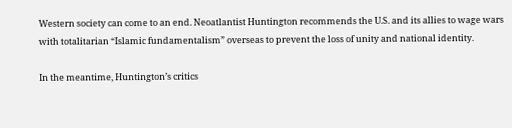Western society can come to an end. Neoatlantist Huntington recommends the U.S. and its allies to wage wars with totalitarian “Islamic fundamentalism” overseas to prevent the loss of unity and national identity.

In the meantime, Huntington’s critics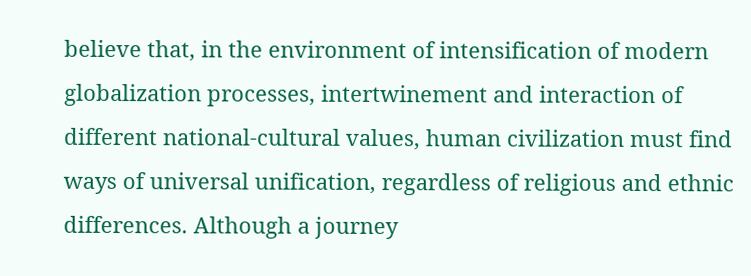believe that, in the environment of intensification of modern globalization processes, intertwinement and interaction of different national-cultural values, human civilization must find ways of universal unification, regardless of religious and ethnic differences. Although a journey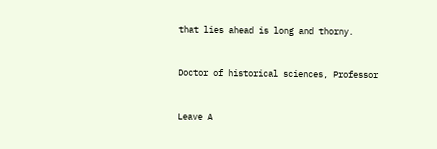that lies ahead is long and thorny.


Doctor of historical sciences, Professor


Leave A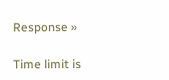Response »

Time limit is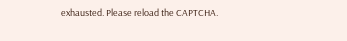exhausted. Please reload the CAPTCHA.